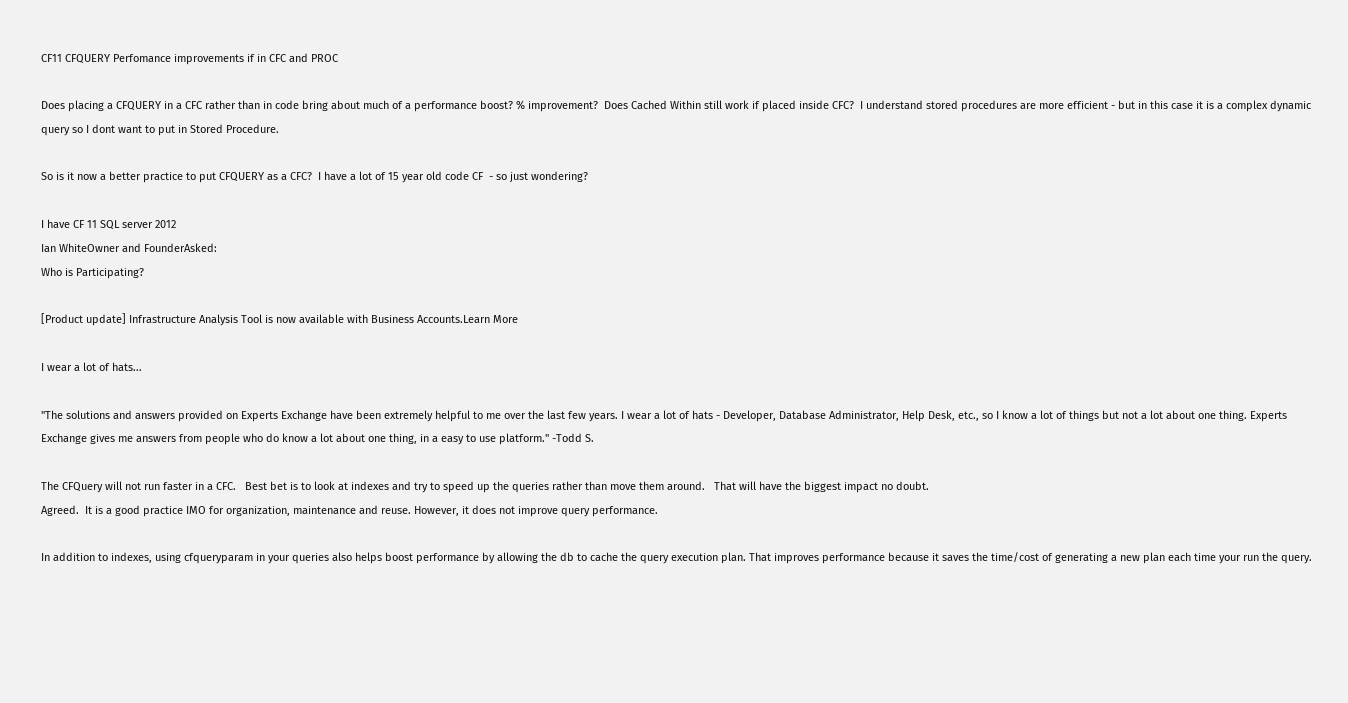CF11 CFQUERY Perfomance improvements if in CFC and PROC

Does placing a CFQUERY in a CFC rather than in code bring about much of a performance boost? % improvement?  Does Cached Within still work if placed inside CFC?  I understand stored procedures are more efficient - but in this case it is a complex dynamic query so I dont want to put in Stored Procedure.

So is it now a better practice to put CFQUERY as a CFC?  I have a lot of 15 year old code CF  - so just wondering?

I have CF 11 SQL server 2012
Ian WhiteOwner and FounderAsked:
Who is Participating?

[Product update] Infrastructure Analysis Tool is now available with Business Accounts.Learn More

I wear a lot of hats...

"The solutions and answers provided on Experts Exchange have been extremely helpful to me over the last few years. I wear a lot of hats - Developer, Database Administrator, Help Desk, etc., so I know a lot of things but not a lot about one thing. Experts Exchange gives me answers from people who do know a lot about one thing, in a easy to use platform." -Todd S.

The CFQuery will not run faster in a CFC.   Best bet is to look at indexes and try to speed up the queries rather than move them around.   That will have the biggest impact no doubt.
Agreed.  It is a good practice IMO for organization, maintenance and reuse. However, it does not improve query performance.

In addition to indexes, using cfqueryparam in your queries also helps boost performance by allowing the db to cache the query execution plan. That improves performance because it saves the time/cost of generating a new plan each time your run the query.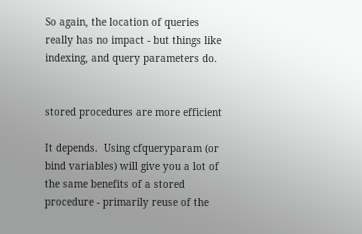So again, the location of queries really has no impact - but things like indexing, and query parameters do.


stored procedures are more efficient

It depends.  Using cfqueryparam (or bind variables) will give you a lot of the same benefits of a stored procedure - primarily reuse of the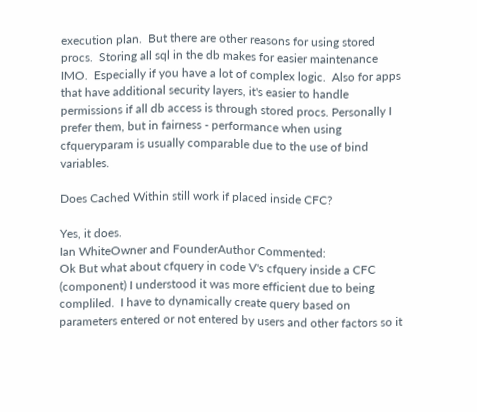execution plan.  But there are other reasons for using stored procs.  Storing all sql in the db makes for easier maintenance IMO.  Especially if you have a lot of complex logic.  Also for apps that have additional security layers, it's easier to handle permissions if all db access is through stored procs. Personally I prefer them, but in fairness - performance when using cfqueryparam is usually comparable due to the use of bind variables.

Does Cached Within still work if placed inside CFC?

Yes, it does.
Ian WhiteOwner and FounderAuthor Commented:
Ok But what about cfquery in code V's cfquery inside a CFC (component) I understood it was more efficient due to being compliled.  I have to dynamically create query based on parameters entered or not entered by users and other factors so it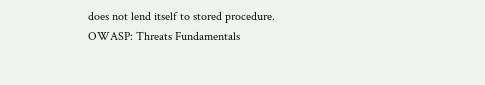does not lend itself to stored procedure.
OWASP: Threats Fundamentals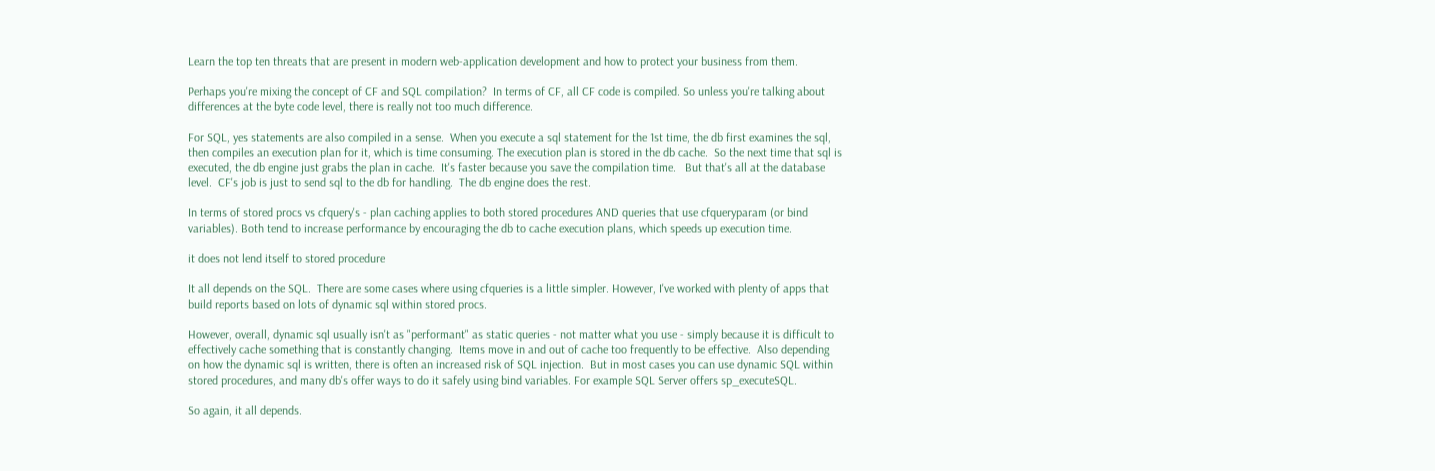Learn the top ten threats that are present in modern web-application development and how to protect your business from them.

Perhaps you're mixing the concept of CF and SQL compilation?  In terms of CF, all CF code is compiled. So unless you're talking about differences at the byte code level, there is really not too much difference.

For SQL, yes statements are also compiled in a sense.  When you execute a sql statement for the 1st time, the db first examines the sql, then compiles an execution plan for it, which is time consuming. The execution plan is stored in the db cache.  So the next time that sql is executed, the db engine just grabs the plan in cache.  It's faster because you save the compilation time.   But that's all at the database level.  CF's job is just to send sql to the db for handling.  The db engine does the rest.

In terms of stored procs vs cfquery's - plan caching applies to both stored procedures AND queries that use cfqueryparam (or bind variables). Both tend to increase performance by encouraging the db to cache execution plans, which speeds up execution time.

it does not lend itself to stored procedure

It all depends on the SQL.  There are some cases where using cfqueries is a little simpler. However, I've worked with plenty of apps that build reports based on lots of dynamic sql within stored procs.

However, overall, dynamic sql usually isn't as "performant" as static queries - not matter what you use - simply because it is difficult to effectively cache something that is constantly changing.  Items move in and out of cache too frequently to be effective.  Also depending on how the dynamic sql is written, there is often an increased risk of SQL injection.  But in most cases you can use dynamic SQL within stored procedures, and many db's offer ways to do it safely using bind variables. For example SQL Server offers sp_executeSQL.

So again, it all depends.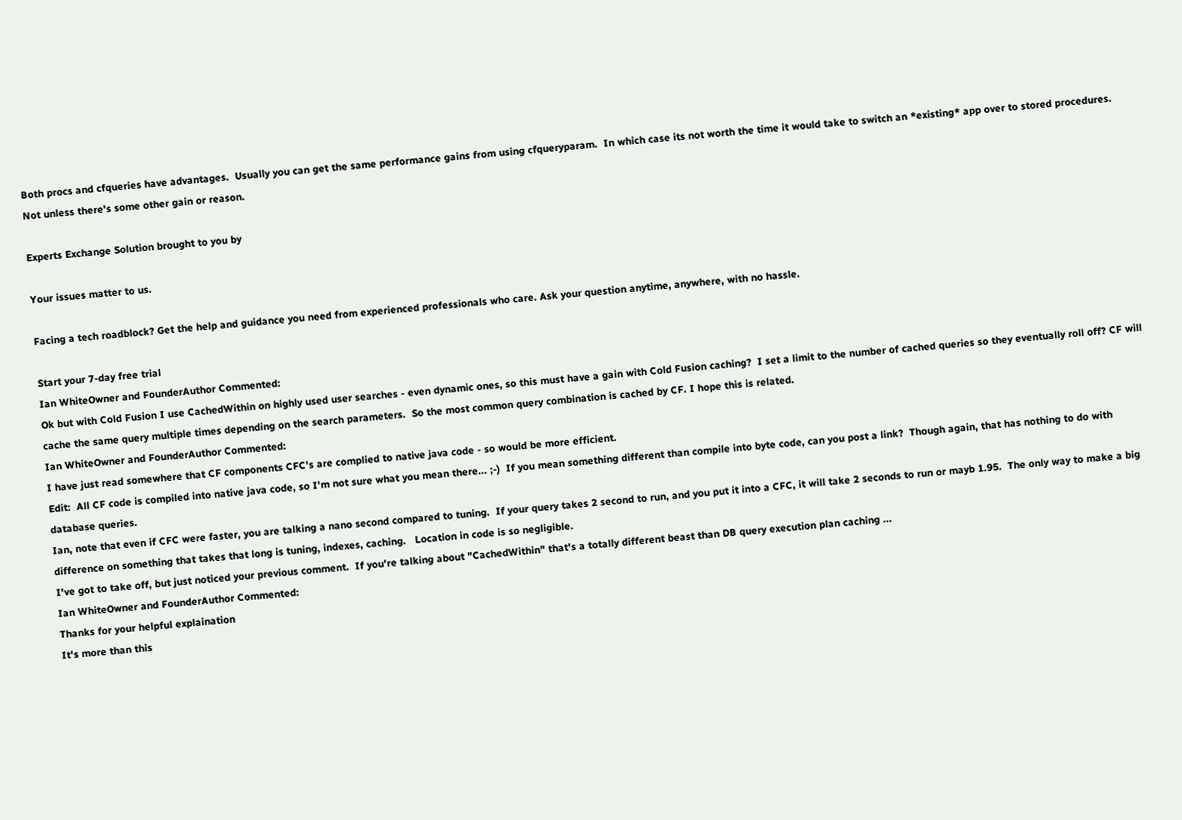Both procs and cfqueries have advantages.  Usually you can get the same performance gains from using cfqueryparam.  In which case its not worth the time it would take to switch an *existing* app over to stored procedures. Not unless there's some other gain or reason.

Experts Exchange Solution brought to you by

Your issues matter to us.

Facing a tech roadblock? Get the help and guidance you need from experienced professionals who care. Ask your question anytime, anywhere, with no hassle.

Start your 7-day free trial
Ian WhiteOwner and FounderAuthor Commented:
Ok but with Cold Fusion I use CachedWithin on highly used user searches - even dynamic ones, so this must have a gain with Cold Fusion caching?  I set a limit to the number of cached queries so they eventually roll off? CF will cache the same query multiple times depending on the search parameters.  So the most common query combination is cached by CF. I hope this is related.
Ian WhiteOwner and FounderAuthor Commented:
I have just read somewhere that CF components CFC's are complied to native java code - so would be more efficient.
Edit:  All CF code is compiled into native java code, so I'm not sure what you mean there... ;-)  If you mean something different than compile into byte code, can you post a link?  Though again, that has nothing to do with database queries.
Ian, note that even if CFC were faster, you are talking a nano second compared to tuning.  If your query takes 2 second to run, and you put it into a CFC, it will take 2 seconds to run or mayb 1.95.  The only way to make a big difference on something that takes that long is tuning, indexes, caching.   Location in code is so negligible.
I've got to take off, but just noticed your previous comment.  If you're talking about "CachedWithin" that's a totally different beast than DB query execution plan caching ...
Ian WhiteOwner and FounderAuthor Commented:
Thanks for your helpful explaination
It's more than this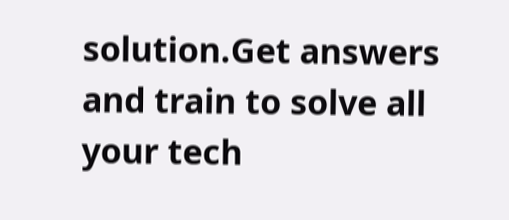solution.Get answers and train to solve all your tech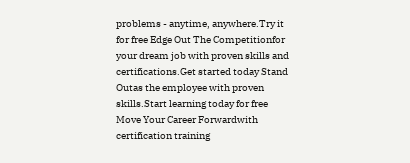problems - anytime, anywhere.Try it for free Edge Out The Competitionfor your dream job with proven skills and certifications.Get started today Stand Outas the employee with proven skills.Start learning today for free Move Your Career Forwardwith certification training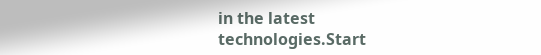in the latest technologies.Start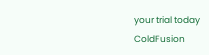your trial today
ColdFusion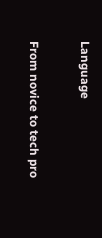Language

From novice to tech pro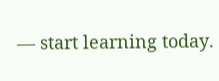— start learning today.